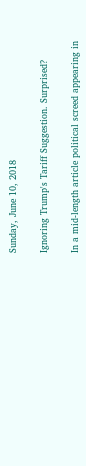Sunday, June 10, 2018

Ignoring Trump's Tariff Suggestion. Surprised?

In a mid-length article political screed appearing in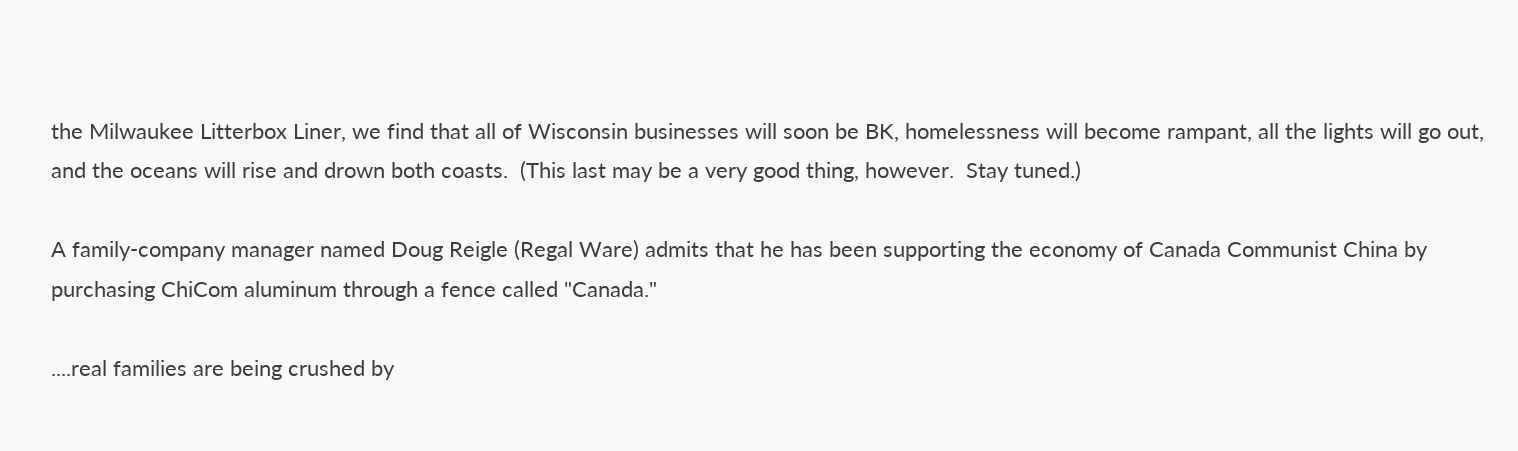the Milwaukee Litterbox Liner, we find that all of Wisconsin businesses will soon be BK, homelessness will become rampant, all the lights will go out, and the oceans will rise and drown both coasts.  (This last may be a very good thing, however.  Stay tuned.)

A family-company manager named Doug Reigle (Regal Ware) admits that he has been supporting the economy of Canada Communist China by purchasing ChiCom aluminum through a fence called "Canada."

....real families are being crushed by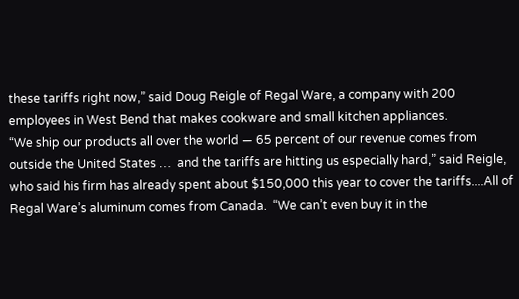these tariffs right now,” said Doug Reigle of Regal Ware, a company with 200 employees in West Bend that makes cookware and small kitchen appliances.
“We ship our products all over the world — 65 percent of our revenue comes from outside the United States …  and the tariffs are hitting us especially hard,” said Reigle, who said his firm has already spent about $150,000 this year to cover the tariffs....All of Regal Ware’s aluminum comes from Canada.  “We can’t even buy it in the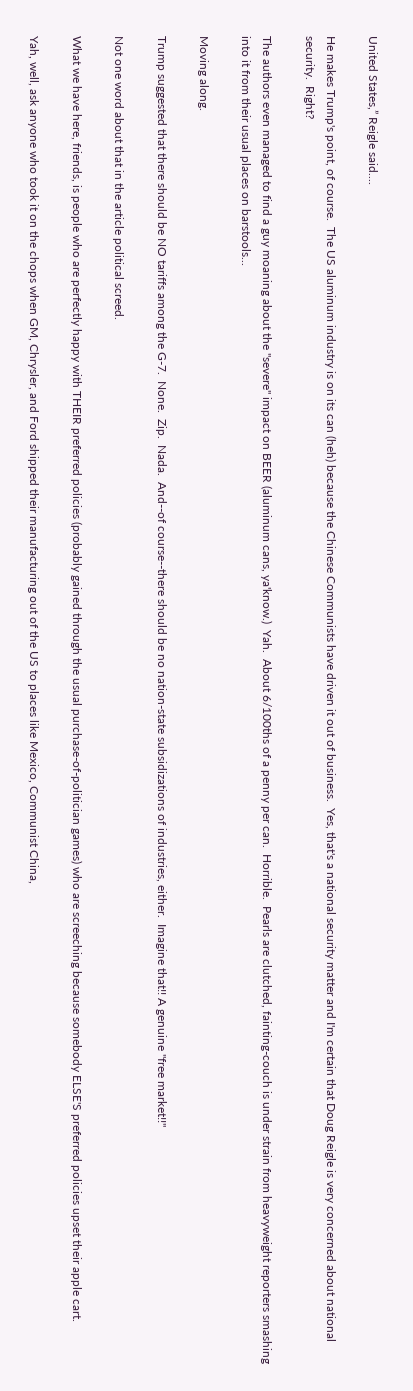United States,” Reigle said....

He makes Trump's point, of course.  The US aluminum industry is on its can (heh) because the Chinese Communists have driven it out of business.  Yes, that's a national security matter and I'm certain that Doug Reigle is very concerned about national security.  Right?

The authors even managed to find a guy moaning about the "severe" impact on BEER (aluminum cans, ya'know.)  Yah.  About 6/100ths of a penny per can.  Horrible.  Pearls are clutched, fainting-couch is under strain from heavyweight reporters smashing into it from their usual places on barstools...

Moving along.

Trump suggested that there should be NO tariffs among the G-7.  None.  Zip.  Nada.  And--of course--there should be no nation-state subsidizations of industries, either.  Imagine that!! A genuine "free market!!"

Not one word about that in the article political screed.

What we have here, friends, is people who are perfectly happy with THEIR preferred policies (probably gained through the usual purchase-of-politician games) who are screeching because somebody ELSE'S preferred policies upset their apple cart.

Yah, well, ask anyone who took it on the chops when GM, Chrysler, and Ford shipped their manufacturing out of the US to places like Mexico, Communist China,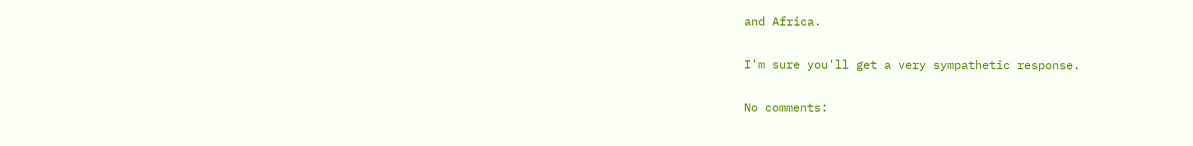and Africa.

I'm sure you'll get a very sympathetic response.

No comments: